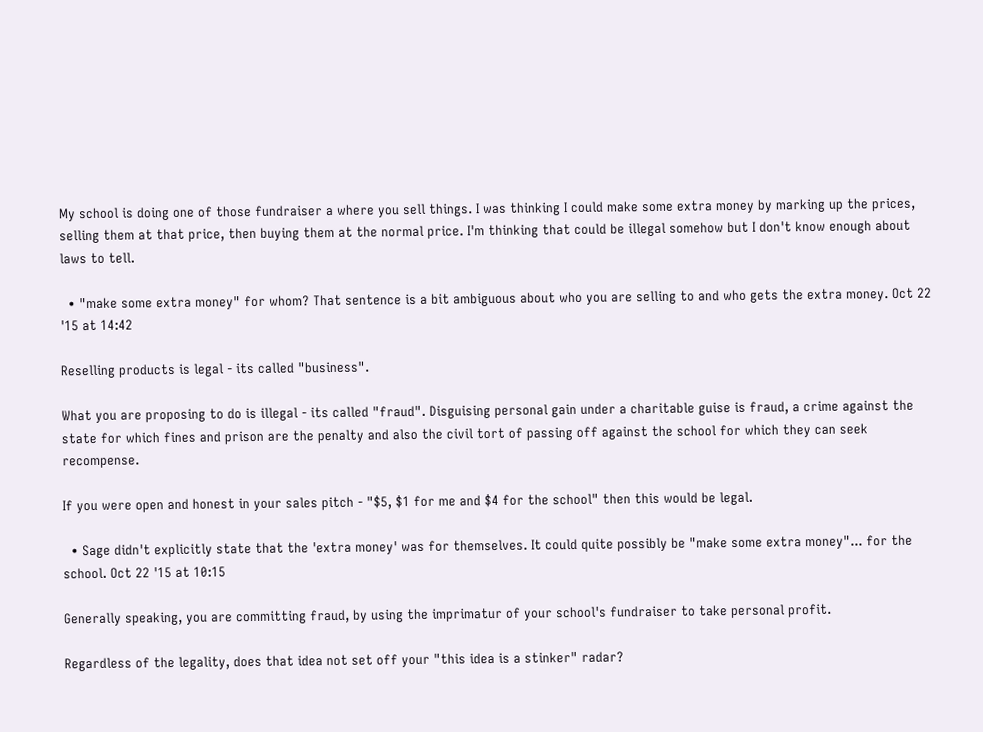My school is doing one of those fundraiser a where you sell things. I was thinking I could make some extra money by marking up the prices, selling them at that price, then buying them at the normal price. I'm thinking that could be illegal somehow but I don't know enough about laws to tell.

  • "make some extra money" for whom? That sentence is a bit ambiguous about who you are selling to and who gets the extra money. Oct 22 '15 at 14:42

Reselling products is legal - its called "business".

What you are proposing to do is illegal - its called "fraud". Disguising personal gain under a charitable guise is fraud, a crime against the state for which fines and prison are the penalty and also the civil tort of passing off against the school for which they can seek recompense.

If you were open and honest in your sales pitch - "$5, $1 for me and $4 for the school" then this would be legal.

  • Sage didn't explicitly state that the 'extra money' was for themselves. It could quite possibly be "make some extra money"... for the school. Oct 22 '15 at 10:15

Generally speaking, you are committing fraud, by using the imprimatur of your school's fundraiser to take personal profit.

Regardless of the legality, does that idea not set off your "this idea is a stinker" radar?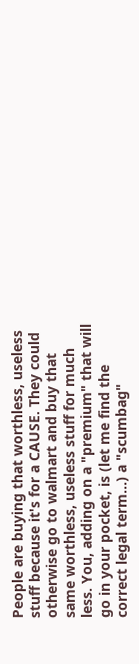People are buying that worthless, useless stuff because it's for a CAUSE. They could otherwise go to walmart and buy that same worthless, useless stuff for much less. You, adding on a "premium" that will go in your pocket, is (let me find the correct legal term...) a "scumbag"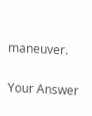maneuver.

Your Answer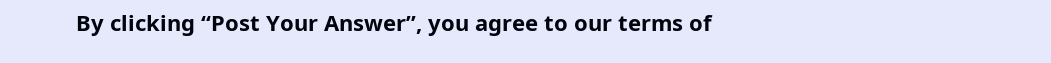By clicking “Post Your Answer”, you agree to our terms of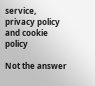service, privacy policy and cookie policy

Not the answer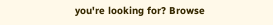you're looking for? Browse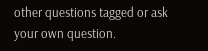other questions tagged or ask your own question.